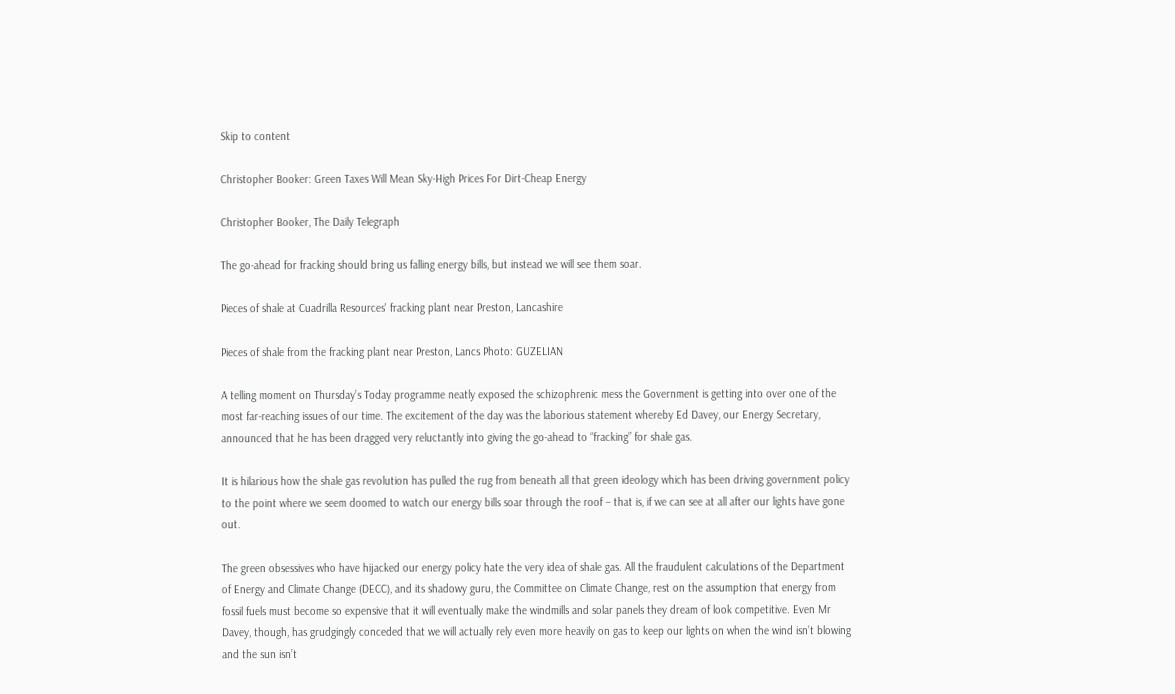Skip to content

Christopher Booker: Green Taxes Will Mean Sky-High Prices For Dirt-Cheap Energy

Christopher Booker, The Daily Telegraph

The go-ahead for fracking should bring us falling energy bills, but instead we will see them soar.

Pieces of shale at Cuadrilla Resources' fracking plant near Preston, Lancashire

Pieces of shale from the fracking plant near Preston, Lancs Photo: GUZELIAN

A telling moment on Thursday’s Today programme neatly exposed the schizophrenic mess the Government is getting into over one of the most far-reaching issues of our time. The excitement of the day was the laborious statement whereby Ed Davey, our Energy Secretary, announced that he has been dragged very reluctantly into giving the go-ahead to “fracking” for shale gas.

It is hilarious how the shale gas revolution has pulled the rug from beneath all that green ideology which has been driving government policy to the point where we seem doomed to watch our energy bills soar through the roof – that is, if we can see at all after our lights have gone out.

The green obsessives who have hijacked our energy policy hate the very idea of shale gas. All the fraudulent calculations of the Department of Energy and Climate Change (DECC), and its shadowy guru, the Committee on Climate Change, rest on the assumption that energy from fossil fuels must become so expensive that it will eventually make the windmills and solar panels they dream of look competitive. Even Mr Davey, though, has grudgingly conceded that we will actually rely even more heavily on gas to keep our lights on when the wind isn’t blowing and the sun isn’t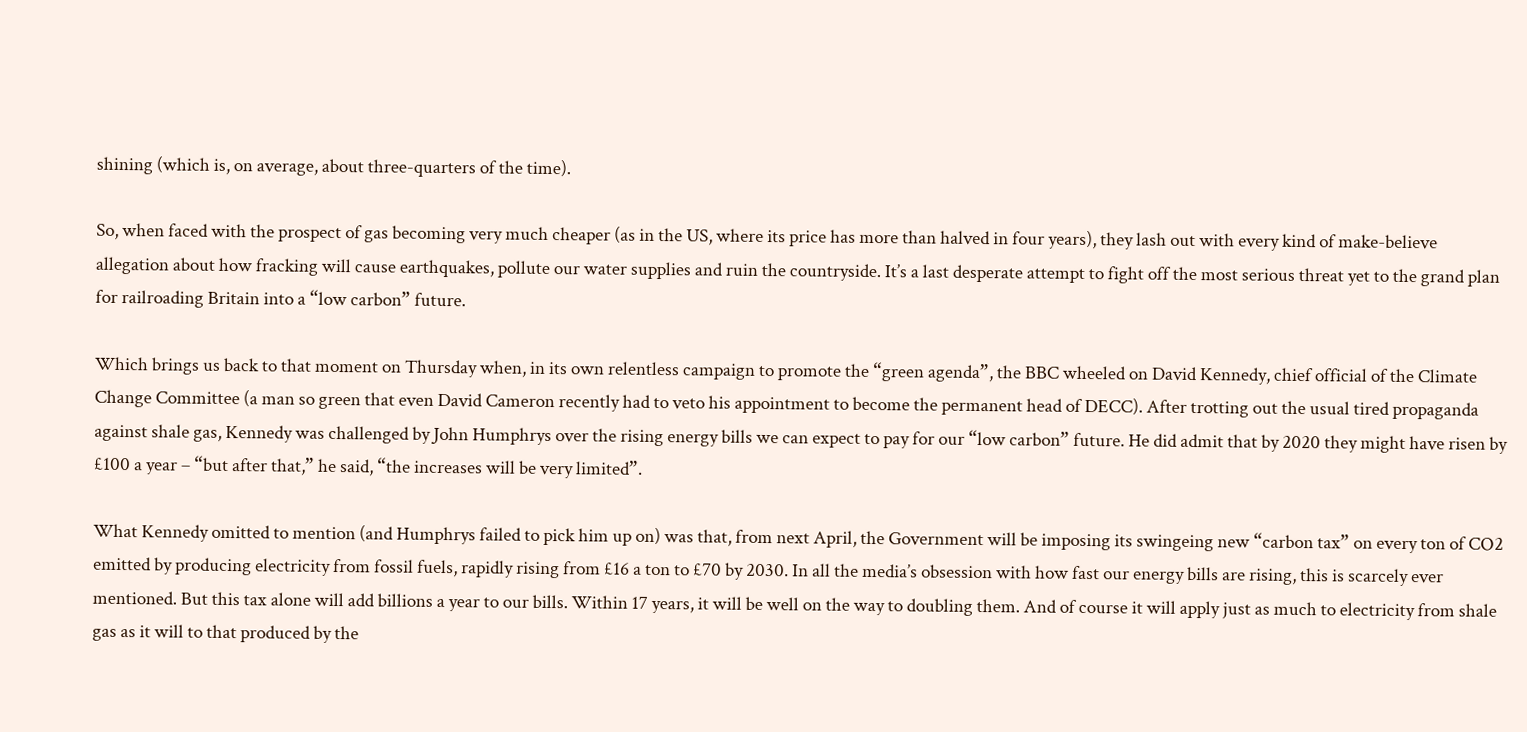shining (which is, on average, about three-quarters of the time).

So, when faced with the prospect of gas becoming very much cheaper (as in the US, where its price has more than halved in four years), they lash out with every kind of make-believe allegation about how fracking will cause earthquakes, pollute our water supplies and ruin the countryside. It’s a last desperate attempt to fight off the most serious threat yet to the grand plan for railroading Britain into a “low carbon” future.

Which brings us back to that moment on Thursday when, in its own relentless campaign to promote the “green agenda”, the BBC wheeled on David Kennedy, chief official of the Climate Change Committee (a man so green that even David Cameron recently had to veto his appointment to become the permanent head of DECC). After trotting out the usual tired propaganda against shale gas, Kennedy was challenged by John Humphrys over the rising energy bills we can expect to pay for our “low carbon” future. He did admit that by 2020 they might have risen by £100 a year – “but after that,” he said, “the increases will be very limited”.

What Kennedy omitted to mention (and Humphrys failed to pick him up on) was that, from next April, the Government will be imposing its swingeing new “carbon tax” on every ton of CO2 emitted by producing electricity from fossil fuels, rapidly rising from £16 a ton to £70 by 2030. In all the media’s obsession with how fast our energy bills are rising, this is scarcely ever mentioned. But this tax alone will add billions a year to our bills. Within 17 years, it will be well on the way to doubling them. And of course it will apply just as much to electricity from shale gas as it will to that produced by the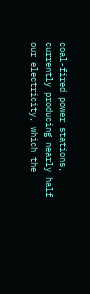coal-fired power stations, currently producing nearly half our electricity, which the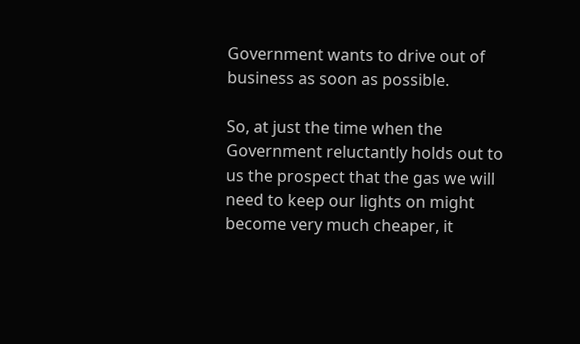Government wants to drive out of business as soon as possible.

So, at just the time when the Government reluctantly holds out to us the prospect that the gas we will need to keep our lights on might become very much cheaper, it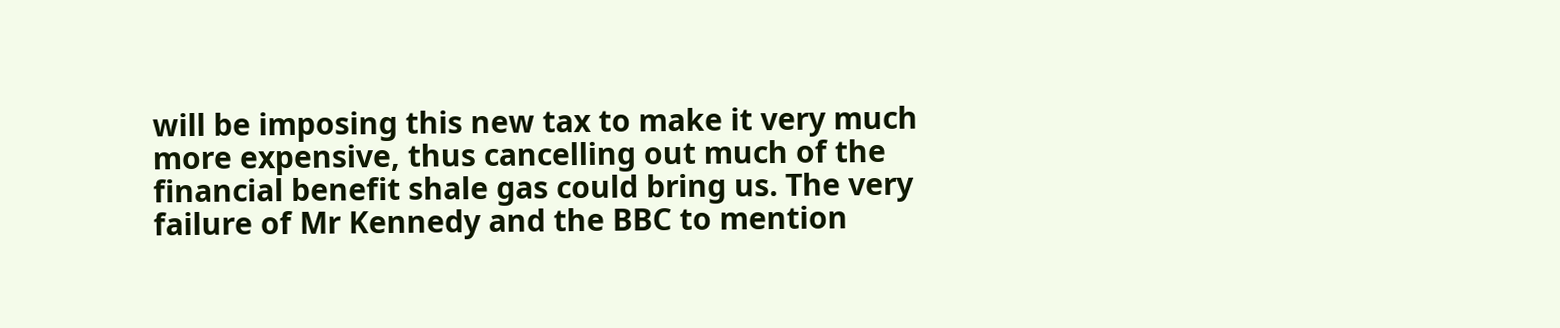will be imposing this new tax to make it very much more expensive, thus cancelling out much of the financial benefit shale gas could bring us. The very failure of Mr Kennedy and the BBC to mention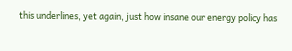this underlines, yet again, just how insane our energy policy has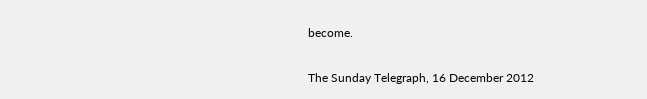become.

The Sunday Telegraph, 16 December 2012